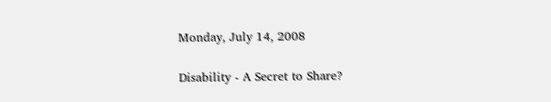Monday, July 14, 2008

Disability - A Secret to Share?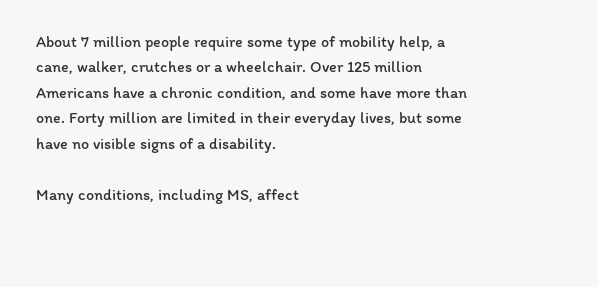About 7 million people require some type of mobility help, a cane, walker, crutches or a wheelchair. Over 125 million Americans have a chronic condition, and some have more than one. Forty million are limited in their everyday lives, but some have no visible signs of a disability.

Many conditions, including MS, affect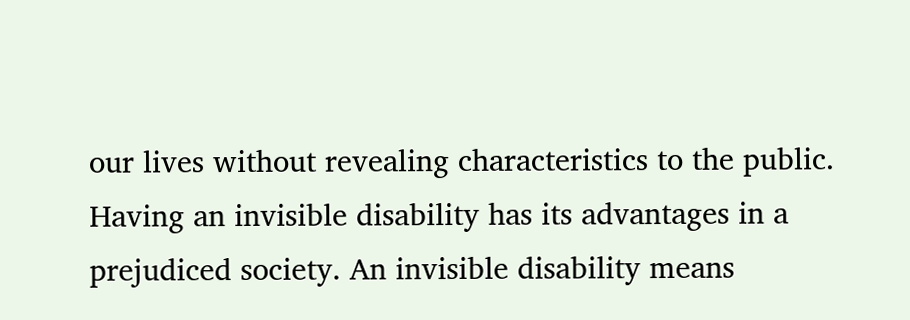our lives without revealing characteristics to the public. Having an invisible disability has its advantages in a prejudiced society. An invisible disability means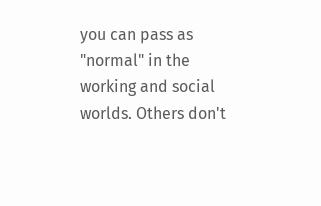you can pass as "normal" in the working and social worlds. Others don't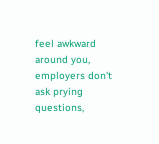feel awkward around you, employers don't ask prying questions,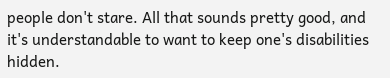people don't stare. All that sounds pretty good, and it's understandable to want to keep one's disabilities hidden.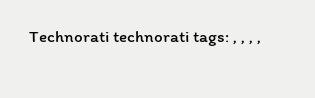Technorati technorati tags: , , , ,